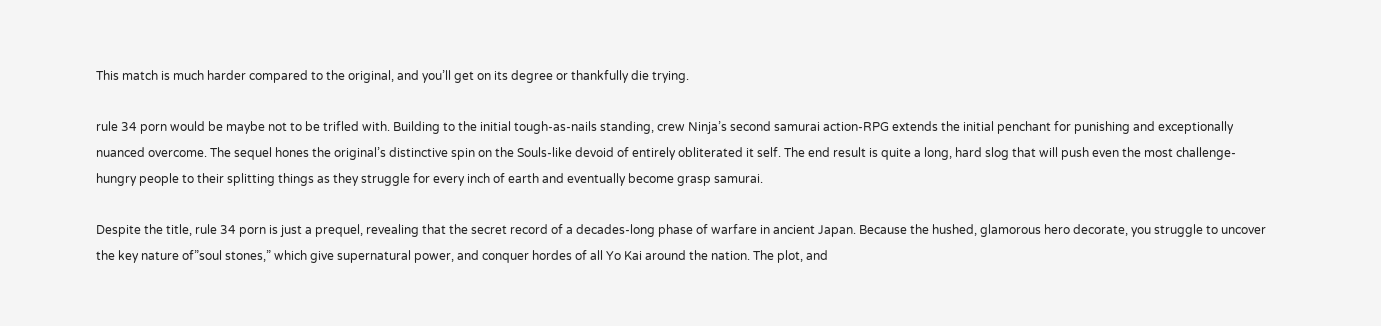This match is much harder compared to the original, and you’ll get on its degree or thankfully die trying.

rule 34 porn would be maybe not to be trifled with. Building to the initial tough-as-nails standing, crew Ninja’s second samurai action-RPG extends the initial penchant for punishing and exceptionally nuanced overcome. The sequel hones the original’s distinctive spin on the Souls-like devoid of entirely obliterated it self. The end result is quite a long, hard slog that will push even the most challenge-hungry people to their splitting things as they struggle for every inch of earth and eventually become grasp samurai.

Despite the title, rule 34 porn is just a prequel, revealing that the secret record of a decades-long phase of warfare in ancient Japan. Because the hushed, glamorous hero decorate, you struggle to uncover the key nature of”soul stones,” which give supernatural power, and conquer hordes of all Yo Kai around the nation. The plot, and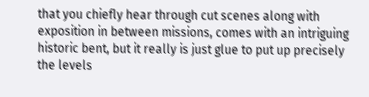that you chiefly hear through cut scenes along with exposition in between missions, comes with an intriguing historic bent, but it really is just glue to put up precisely the levels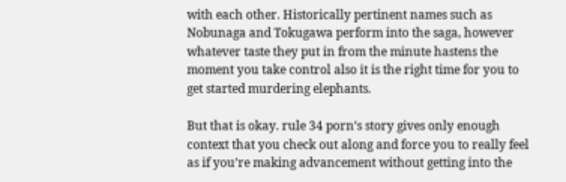with each other. Historically pertinent names such as Nobunaga and Tokugawa perform into the saga, however whatever taste they put in from the minute hastens the moment you take control also it is the right time for you to get started murdering elephants.

But that is okay. rule 34 porn‘s story gives only enough context that you check out along and force you to really feel as if you’re making advancement without getting into the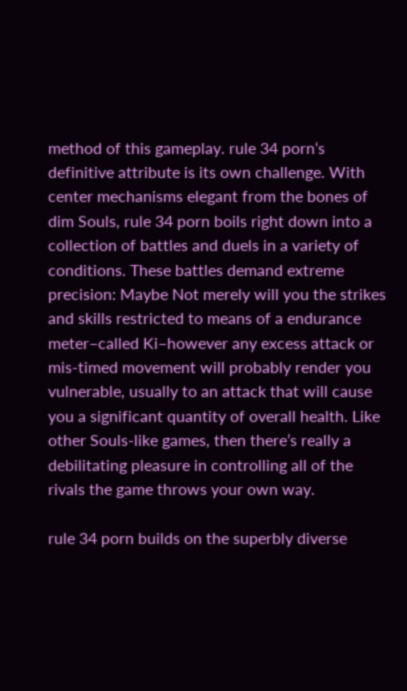method of this gameplay. rule 34 porn‘s definitive attribute is its own challenge. With center mechanisms elegant from the bones of dim Souls, rule 34 porn boils right down into a collection of battles and duels in a variety of conditions. These battles demand extreme precision: Maybe Not merely will you the strikes and skills restricted to means of a endurance meter–called Ki–however any excess attack or mis-timed movement will probably render you vulnerable, usually to an attack that will cause you a significant quantity of overall health. Like other Souls-like games, then there’s really a debilitating pleasure in controlling all of the rivals the game throws your own way.

rule 34 porn builds on the superbly diverse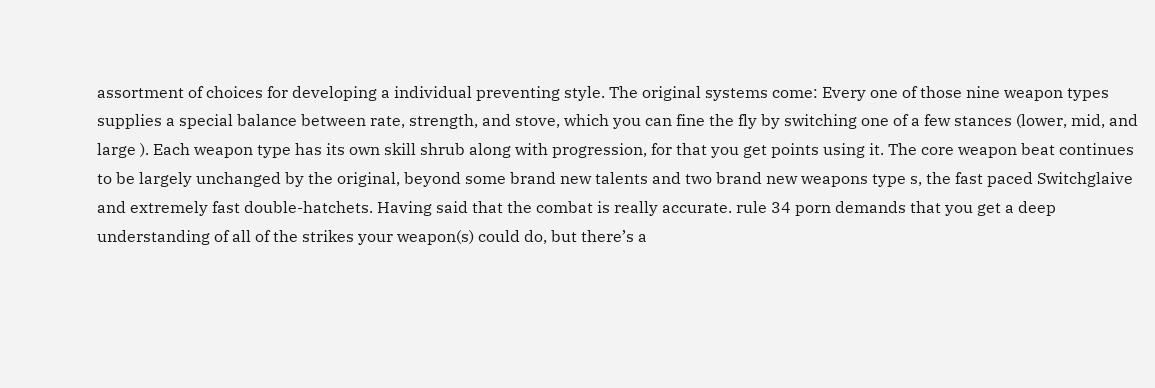assortment of choices for developing a individual preventing style. The original systems come: Every one of those nine weapon types supplies a special balance between rate, strength, and stove, which you can fine the fly by switching one of a few stances (lower, mid, and large ). Each weapon type has its own skill shrub along with progression, for that you get points using it. The core weapon beat continues to be largely unchanged by the original, beyond some brand new talents and two brand new weapons type s, the fast paced Switchglaive and extremely fast double-hatchets. Having said that the combat is really accurate. rule 34 porn demands that you get a deep understanding of all of the strikes your weapon(s) could do, but there’s a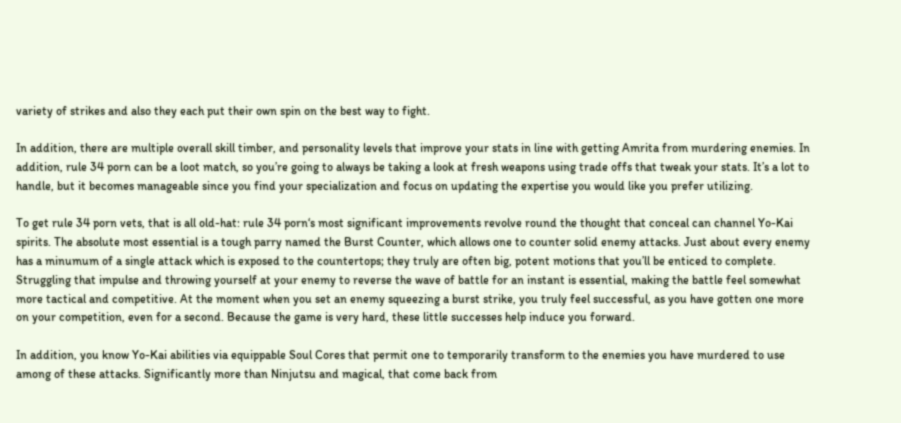variety of strikes and also they each put their own spin on the best way to fight.

In addition, there are multiple overall skill timber, and personality levels that improve your stats in line with getting Amrita from murdering enemies. In addition, rule 34 porn can be a loot match, so you’re going to always be taking a look at fresh weapons using trade offs that tweak your stats. It’s a lot to handle, but it becomes manageable since you find your specialization and focus on updating the expertise you would like you prefer utilizing.

To get rule 34 porn vets, that is all old-hat: rule 34 porn‘s most significant improvements revolve round the thought that conceal can channel Yo-Kai spirits. The absolute most essential is a tough parry named the Burst Counter, which allows one to counter solid enemy attacks. Just about every enemy has a minumum of a single attack which is exposed to the countertops; they truly are often big, potent motions that you’ll be enticed to complete. Struggling that impulse and throwing yourself at your enemy to reverse the wave of battle for an instant is essential, making the battle feel somewhat more tactical and competitive. At the moment when you set an enemy squeezing a burst strike, you truly feel successful, as you have gotten one more on your competition, even for a second. Because the game is very hard, these little successes help induce you forward.

In addition, you know Yo-Kai abilities via equippable Soul Cores that permit one to temporarily transform to the enemies you have murdered to use among of these attacks. Significantly more than Ninjutsu and magical, that come back from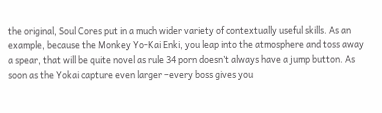the original, Soul Cores put in a much wider variety of contextually useful skills. As an example, because the Monkey Yo-Kai Enki, you leap into the atmosphere and toss away a spear, that will be quite novel as rule 34 porn doesn’t always have a jump button. As soon as the Yokai capture even larger –every boss gives you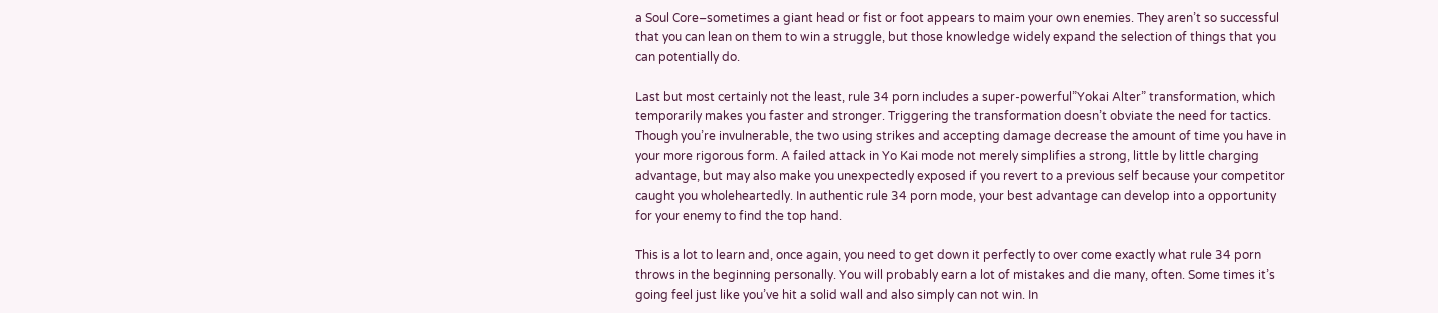a Soul Core–sometimes a giant head or fist or foot appears to maim your own enemies. They aren’t so successful that you can lean on them to win a struggle, but those knowledge widely expand the selection of things that you can potentially do.

Last but most certainly not the least, rule 34 porn includes a super-powerful”Yokai Alter” transformation, which temporarily makes you faster and stronger. Triggering the transformation doesn’t obviate the need for tactics. Though you’re invulnerable, the two using strikes and accepting damage decrease the amount of time you have in your more rigorous form. A failed attack in Yo Kai mode not merely simplifies a strong, little by little charging advantage, but may also make you unexpectedly exposed if you revert to a previous self because your competitor caught you wholeheartedly. In authentic rule 34 porn mode, your best advantage can develop into a opportunity for your enemy to find the top hand.

This is a lot to learn and, once again, you need to get down it perfectly to over come exactly what rule 34 porn throws in the beginning personally. You will probably earn a lot of mistakes and die many, often. Some times it’s going feel just like you’ve hit a solid wall and also simply can not win. In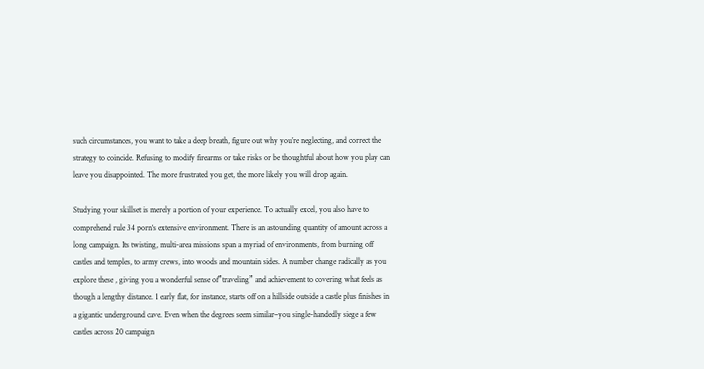such circumstances, you want to take a deep breath, figure out why you’re neglecting, and correct the strategy to coincide. Refusing to modify firearms or take risks or be thoughtful about how you play can leave you disappointed. The more frustrated you get, the more likely you will drop again.

Studying your skillset is merely a portion of your experience. To actually excel, you also have to comprehend rule 34 porn‘s extensive environment. There is an astounding quantity of amount across a long campaign. Its twisting, multi-area missions span a myriad of environments, from burning off castles and temples, to army crews, into woods and mountain sides. A number change radically as you explore these , giving you a wonderful sense of”traveling” and achievement to covering what feels as though a lengthy distance. 1 early flat, for instance, starts off on a hillside outside a castle plus finishes in a gigantic underground cave. Even when the degrees seem similar–you single-handedly siege a few castles across 20 campaign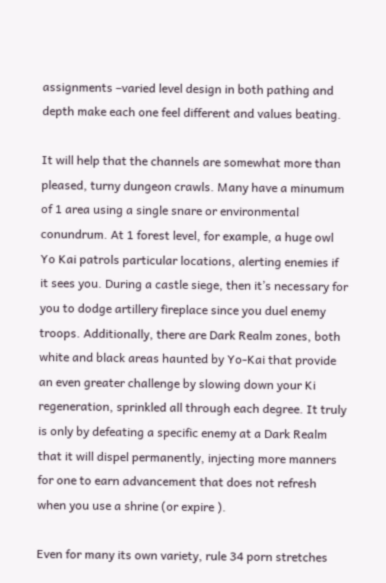assignments –varied level design in both pathing and depth make each one feel different and values beating.

It will help that the channels are somewhat more than pleased, turny dungeon crawls. Many have a minumum of 1 area using a single snare or environmental conundrum. At 1 forest level, for example, a huge owl Yo Kai patrols particular locations, alerting enemies if it sees you. During a castle siege, then it’s necessary for you to dodge artillery fireplace since you duel enemy troops. Additionally, there are Dark Realm zones, both white and black areas haunted by Yo-Kai that provide an even greater challenge by slowing down your Ki regeneration, sprinkled all through each degree. It truly is only by defeating a specific enemy at a Dark Realm that it will dispel permanently, injecting more manners for one to earn advancement that does not refresh when you use a shrine (or expire ).

Even for many its own variety, rule 34 porn stretches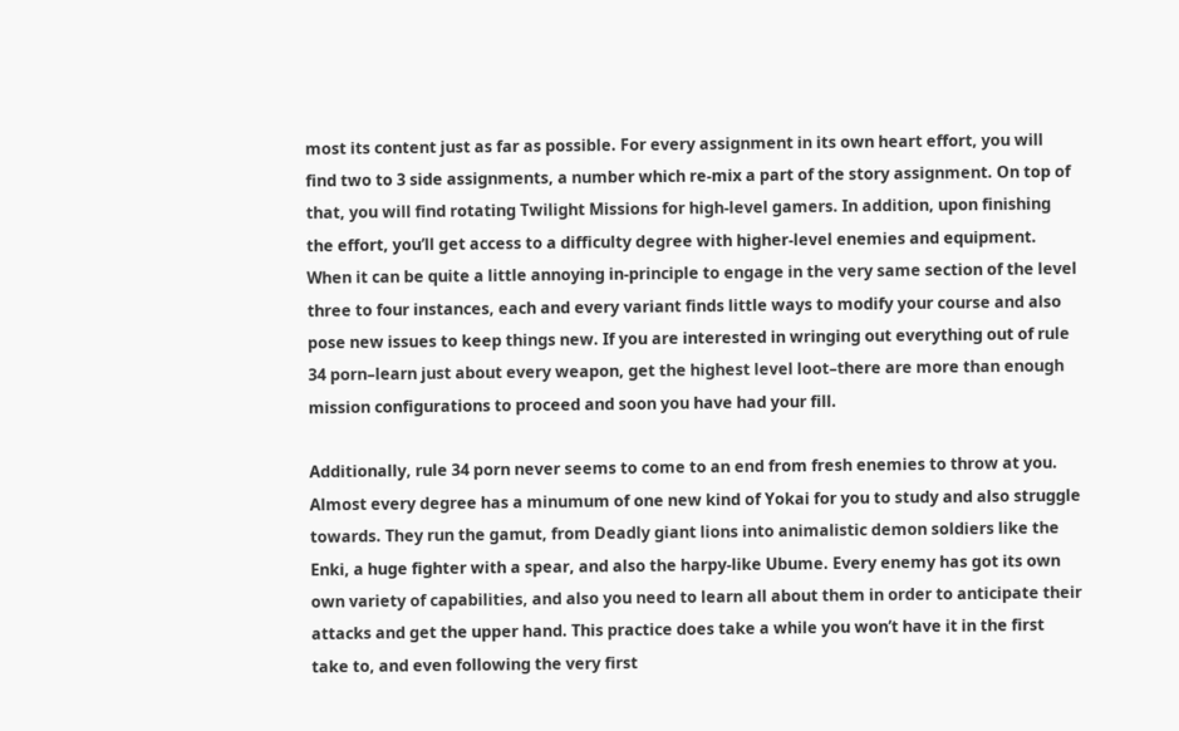most its content just as far as possible. For every assignment in its own heart effort, you will find two to 3 side assignments, a number which re-mix a part of the story assignment. On top of that, you will find rotating Twilight Missions for high-level gamers. In addition, upon finishing the effort, you’ll get access to a difficulty degree with higher-level enemies and equipment. When it can be quite a little annoying in-principle to engage in the very same section of the level three to four instances, each and every variant finds little ways to modify your course and also pose new issues to keep things new. If you are interested in wringing out everything out of rule 34 porn–learn just about every weapon, get the highest level loot–there are more than enough mission configurations to proceed and soon you have had your fill.

Additionally, rule 34 porn never seems to come to an end from fresh enemies to throw at you. Almost every degree has a minumum of one new kind of Yokai for you to study and also struggle towards. They run the gamut, from Deadly giant lions into animalistic demon soldiers like the Enki, a huge fighter with a spear, and also the harpy-like Ubume. Every enemy has got its own own variety of capabilities, and also you need to learn all about them in order to anticipate their attacks and get the upper hand. This practice does take a while you won’t have it in the first take to, and even following the very first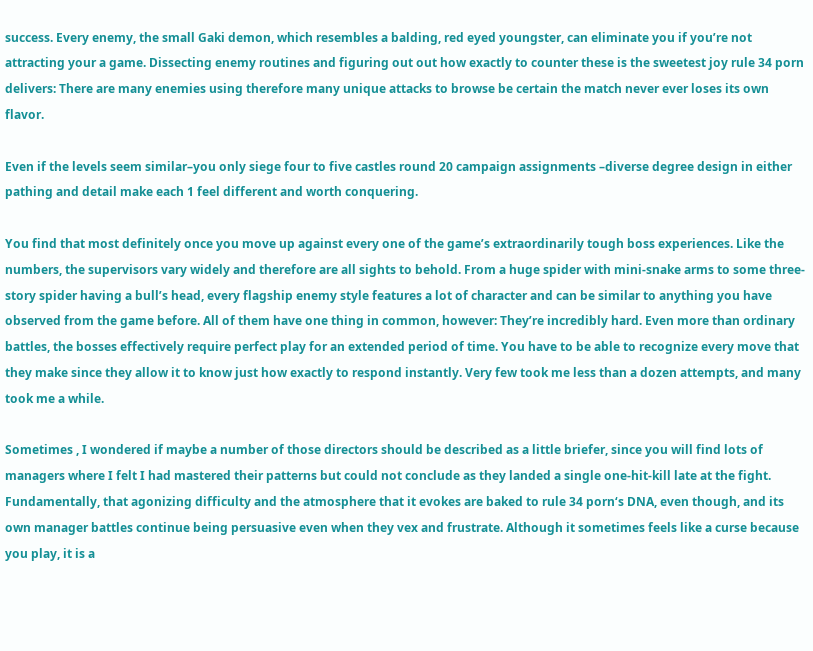success. Every enemy, the small Gaki demon, which resembles a balding, red eyed youngster, can eliminate you if you’re not attracting your a game. Dissecting enemy routines and figuring out out how exactly to counter these is the sweetest joy rule 34 porn delivers: There are many enemies using therefore many unique attacks to browse be certain the match never ever loses its own flavor.

Even if the levels seem similar–you only siege four to five castles round 20 campaign assignments –diverse degree design in either pathing and detail make each 1 feel different and worth conquering.

You find that most definitely once you move up against every one of the game’s extraordinarily tough boss experiences. Like the numbers, the supervisors vary widely and therefore are all sights to behold. From a huge spider with mini-snake arms to some three-story spider having a bull’s head, every flagship enemy style features a lot of character and can be similar to anything you have observed from the game before. All of them have one thing in common, however: They’re incredibly hard. Even more than ordinary battles, the bosses effectively require perfect play for an extended period of time. You have to be able to recognize every move that they make since they allow it to know just how exactly to respond instantly. Very few took me less than a dozen attempts, and many took me a while.

Sometimes , I wondered if maybe a number of those directors should be described as a little briefer, since you will find lots of managers where I felt I had mastered their patterns but could not conclude as they landed a single one-hit-kill late at the fight. Fundamentally, that agonizing difficulty and the atmosphere that it evokes are baked to rule 34 porn‘s DNA, even though, and its own manager battles continue being persuasive even when they vex and frustrate. Although it sometimes feels like a curse because you play, it is a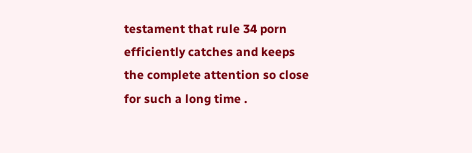testament that rule 34 porn efficiently catches and keeps the complete attention so close for such a long time .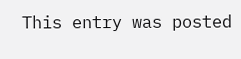This entry was posted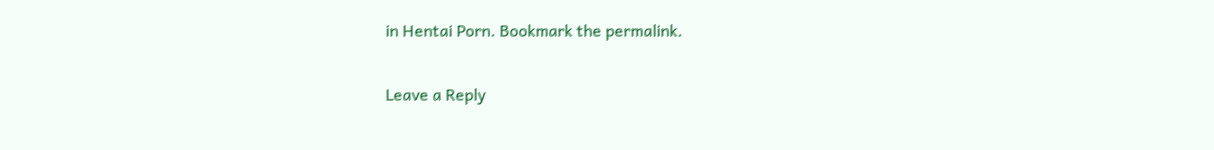in Hentai Porn. Bookmark the permalink.

Leave a Reply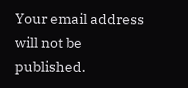Your email address will not be published.